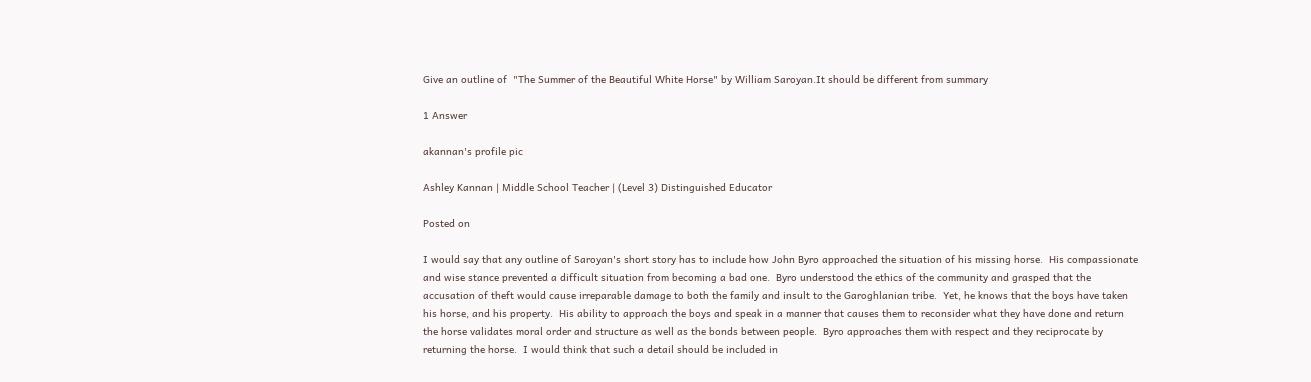Give an outline of  "The Summer of the Beautiful White Horse" by William Saroyan.It should be different from summary

1 Answer

akannan's profile pic

Ashley Kannan | Middle School Teacher | (Level 3) Distinguished Educator

Posted on

I would say that any outline of Saroyan's short story has to include how John Byro approached the situation of his missing horse.  His compassionate and wise stance prevented a difficult situation from becoming a bad one.  Byro understood the ethics of the community and grasped that the accusation of theft would cause irreparable damage to both the family and insult to the Garoghlanian tribe.  Yet, he knows that the boys have taken his horse, and his property.  His ability to approach the boys and speak in a manner that causes them to reconsider what they have done and return the horse validates moral order and structure as well as the bonds between people.  Byro approaches them with respect and they reciprocate by returning the horse.  I would think that such a detail should be included in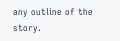any outline of the story.